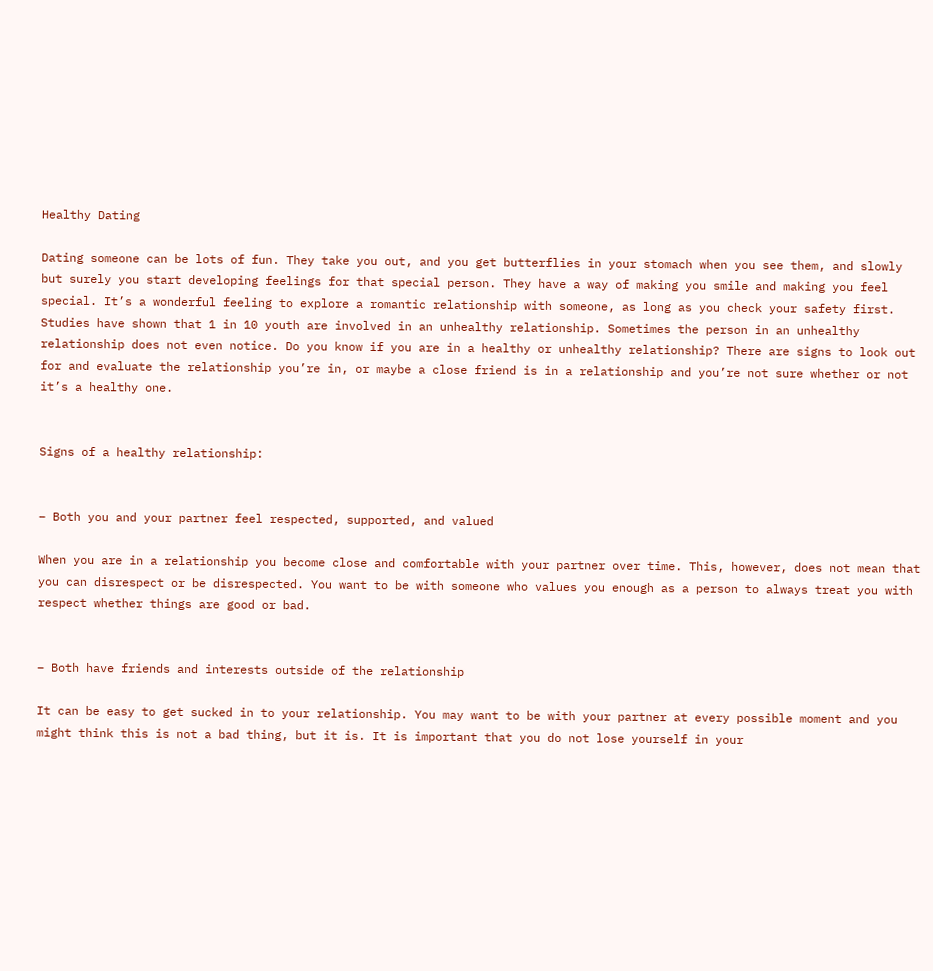Healthy Dating

Dating someone can be lots of fun. They take you out, and you get butterflies in your stomach when you see them, and slowly but surely you start developing feelings for that special person. They have a way of making you smile and making you feel special. It’s a wonderful feeling to explore a romantic relationship with someone, as long as you check your safety first. Studies have shown that 1 in 10 youth are involved in an unhealthy relationship. Sometimes the person in an unhealthy relationship does not even notice. Do you know if you are in a healthy or unhealthy relationship? There are signs to look out for and evaluate the relationship you’re in, or maybe a close friend is in a relationship and you’re not sure whether or not it’s a healthy one.


Signs of a healthy relationship:


– Both you and your partner feel respected, supported, and valued

When you are in a relationship you become close and comfortable with your partner over time. This, however, does not mean that you can disrespect or be disrespected. You want to be with someone who values you enough as a person to always treat you with respect whether things are good or bad.


– Both have friends and interests outside of the relationship

It can be easy to get sucked in to your relationship. You may want to be with your partner at every possible moment and you might think this is not a bad thing, but it is. It is important that you do not lose yourself in your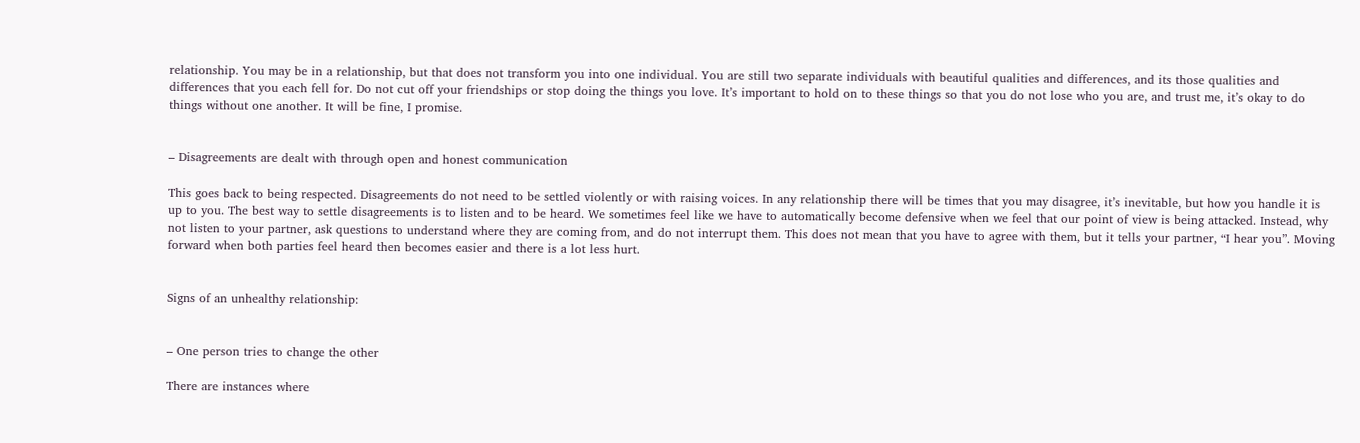relationship. You may be in a relationship, but that does not transform you into one individual. You are still two separate individuals with beautiful qualities and differences, and its those qualities and differences that you each fell for. Do not cut off your friendships or stop doing the things you love. It’s important to hold on to these things so that you do not lose who you are, and trust me, it’s okay to do things without one another. It will be fine, I promise.


– Disagreements are dealt with through open and honest communication

This goes back to being respected. Disagreements do not need to be settled violently or with raising voices. In any relationship there will be times that you may disagree, it’s inevitable, but how you handle it is up to you. The best way to settle disagreements is to listen and to be heard. We sometimes feel like we have to automatically become defensive when we feel that our point of view is being attacked. Instead, why not listen to your partner, ask questions to understand where they are coming from, and do not interrupt them. This does not mean that you have to agree with them, but it tells your partner, “I hear you”. Moving forward when both parties feel heard then becomes easier and there is a lot less hurt.


Signs of an unhealthy relationship:


– One person tries to change the other

There are instances where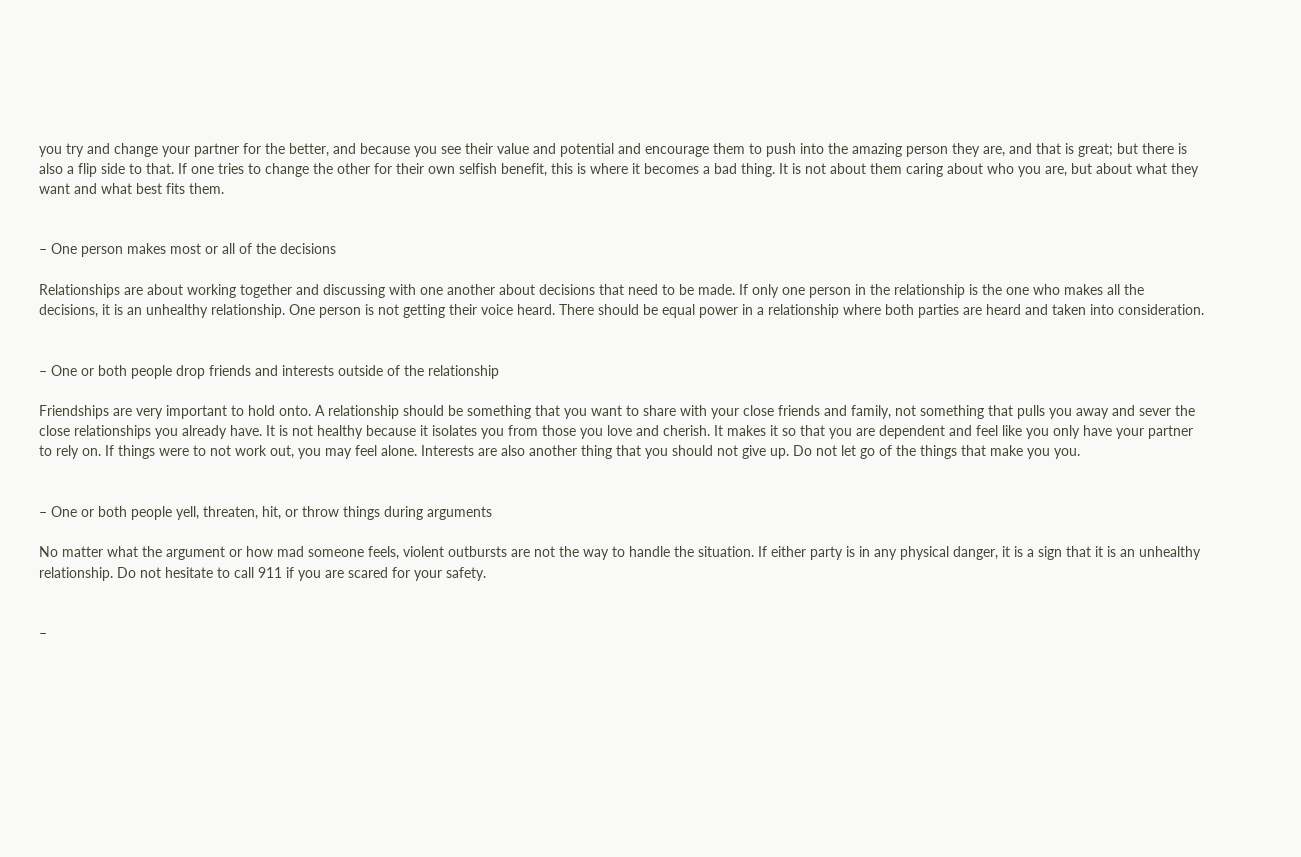you try and change your partner for the better, and because you see their value and potential and encourage them to push into the amazing person they are, and that is great; but there is also a flip side to that. If one tries to change the other for their own selfish benefit, this is where it becomes a bad thing. It is not about them caring about who you are, but about what they want and what best fits them.


– One person makes most or all of the decisions

Relationships are about working together and discussing with one another about decisions that need to be made. If only one person in the relationship is the one who makes all the decisions, it is an unhealthy relationship. One person is not getting their voice heard. There should be equal power in a relationship where both parties are heard and taken into consideration.


– One or both people drop friends and interests outside of the relationship

Friendships are very important to hold onto. A relationship should be something that you want to share with your close friends and family, not something that pulls you away and sever the close relationships you already have. It is not healthy because it isolates you from those you love and cherish. It makes it so that you are dependent and feel like you only have your partner to rely on. If things were to not work out, you may feel alone. Interests are also another thing that you should not give up. Do not let go of the things that make you you.


– One or both people yell, threaten, hit, or throw things during arguments

No matter what the argument or how mad someone feels, violent outbursts are not the way to handle the situation. If either party is in any physical danger, it is a sign that it is an unhealthy relationship. Do not hesitate to call 911 if you are scared for your safety.


–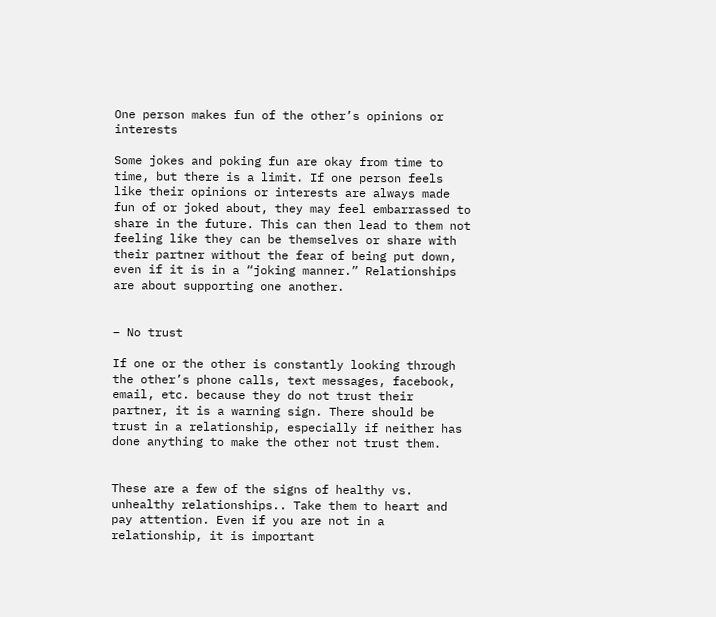One person makes fun of the other’s opinions or interests

Some jokes and poking fun are okay from time to time, but there is a limit. If one person feels like their opinions or interests are always made fun of or joked about, they may feel embarrassed to share in the future. This can then lead to them not feeling like they can be themselves or share with their partner without the fear of being put down, even if it is in a “joking manner.” Relationships are about supporting one another.


– No trust

If one or the other is constantly looking through the other’s phone calls, text messages, facebook, email, etc. because they do not trust their partner, it is a warning sign. There should be trust in a relationship, especially if neither has done anything to make the other not trust them.


These are a few of the signs of healthy vs. unhealthy relationships.. Take them to heart and pay attention. Even if you are not in a relationship, it is important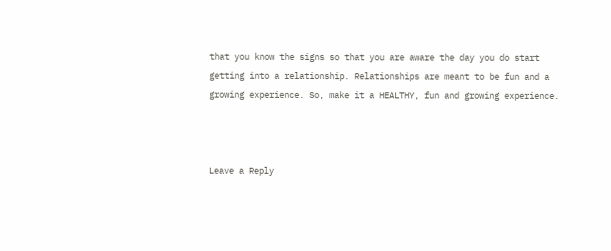that you know the signs so that you are aware the day you do start getting into a relationship. Relationships are meant to be fun and a growing experience. So, make it a HEALTHY, fun and growing experience.



Leave a Reply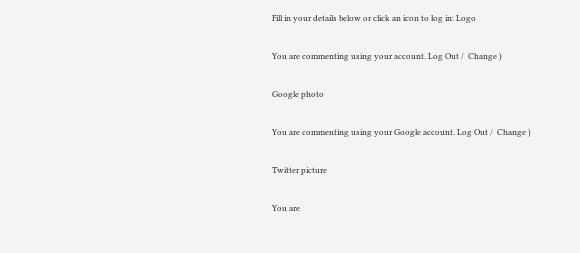Fill in your details below or click an icon to log in: Logo

You are commenting using your account. Log Out /  Change )

Google photo

You are commenting using your Google account. Log Out /  Change )

Twitter picture

You are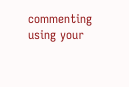commenting using your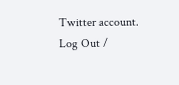Twitter account. Log Out /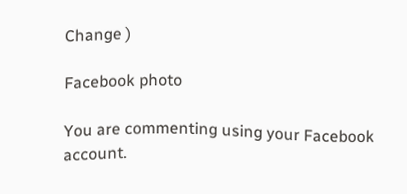Change )

Facebook photo

You are commenting using your Facebook account.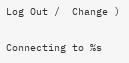Log Out /  Change )

Connecting to %s